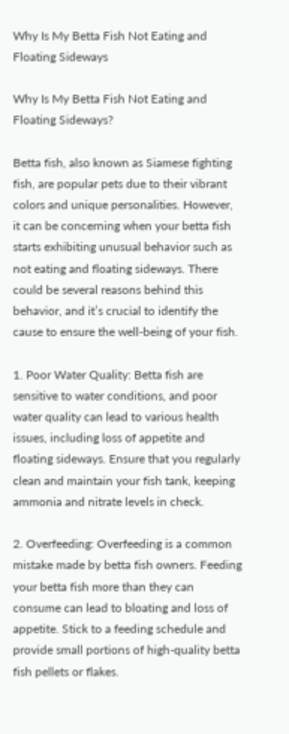Why Is My Betta Fish Not Eating and Floating Sideways

Why Is My Betta Fish Not Eating and Floating Sideways?

Betta fish, also known as Siamese fighting fish, are popular pets due to their vibrant colors and unique personalities. However, it can be concerning when your betta fish starts exhibiting unusual behavior such as not eating and floating sideways. There could be several reasons behind this behavior, and it’s crucial to identify the cause to ensure the well-being of your fish.

1. Poor Water Quality: Betta fish are sensitive to water conditions, and poor water quality can lead to various health issues, including loss of appetite and floating sideways. Ensure that you regularly clean and maintain your fish tank, keeping ammonia and nitrate levels in check.

2. Overfeeding: Overfeeding is a common mistake made by betta fish owners. Feeding your betta fish more than they can consume can lead to bloating and loss of appetite. Stick to a feeding schedule and provide small portions of high-quality betta fish pellets or flakes.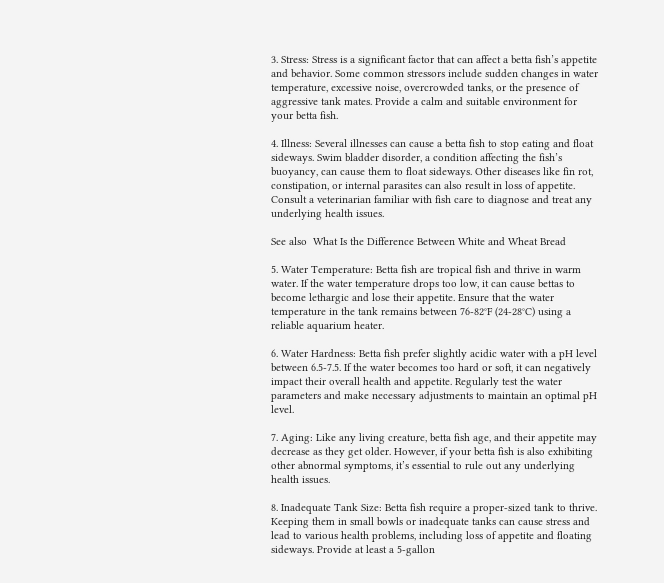3. Stress: Stress is a significant factor that can affect a betta fish’s appetite and behavior. Some common stressors include sudden changes in water temperature, excessive noise, overcrowded tanks, or the presence of aggressive tank mates. Provide a calm and suitable environment for your betta fish.

4. Illness: Several illnesses can cause a betta fish to stop eating and float sideways. Swim bladder disorder, a condition affecting the fish’s buoyancy, can cause them to float sideways. Other diseases like fin rot, constipation, or internal parasites can also result in loss of appetite. Consult a veterinarian familiar with fish care to diagnose and treat any underlying health issues.

See also  What Is the Difference Between White and Wheat Bread

5. Water Temperature: Betta fish are tropical fish and thrive in warm water. If the water temperature drops too low, it can cause bettas to become lethargic and lose their appetite. Ensure that the water temperature in the tank remains between 76-82°F (24-28°C) using a reliable aquarium heater.

6. Water Hardness: Betta fish prefer slightly acidic water with a pH level between 6.5-7.5. If the water becomes too hard or soft, it can negatively impact their overall health and appetite. Regularly test the water parameters and make necessary adjustments to maintain an optimal pH level.

7. Aging: Like any living creature, betta fish age, and their appetite may decrease as they get older. However, if your betta fish is also exhibiting other abnormal symptoms, it’s essential to rule out any underlying health issues.

8. Inadequate Tank Size: Betta fish require a proper-sized tank to thrive. Keeping them in small bowls or inadequate tanks can cause stress and lead to various health problems, including loss of appetite and floating sideways. Provide at least a 5-gallon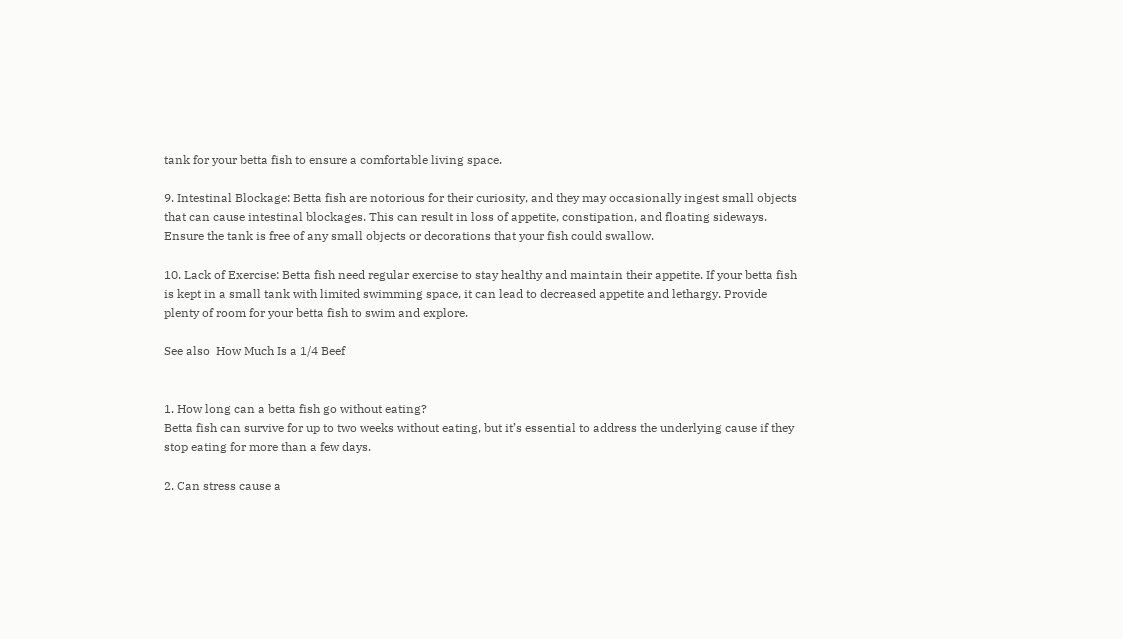tank for your betta fish to ensure a comfortable living space.

9. Intestinal Blockage: Betta fish are notorious for their curiosity, and they may occasionally ingest small objects that can cause intestinal blockages. This can result in loss of appetite, constipation, and floating sideways. Ensure the tank is free of any small objects or decorations that your fish could swallow.

10. Lack of Exercise: Betta fish need regular exercise to stay healthy and maintain their appetite. If your betta fish is kept in a small tank with limited swimming space, it can lead to decreased appetite and lethargy. Provide plenty of room for your betta fish to swim and explore.

See also  How Much Is a 1/4 Beef


1. How long can a betta fish go without eating?
Betta fish can survive for up to two weeks without eating, but it’s essential to address the underlying cause if they stop eating for more than a few days.

2. Can stress cause a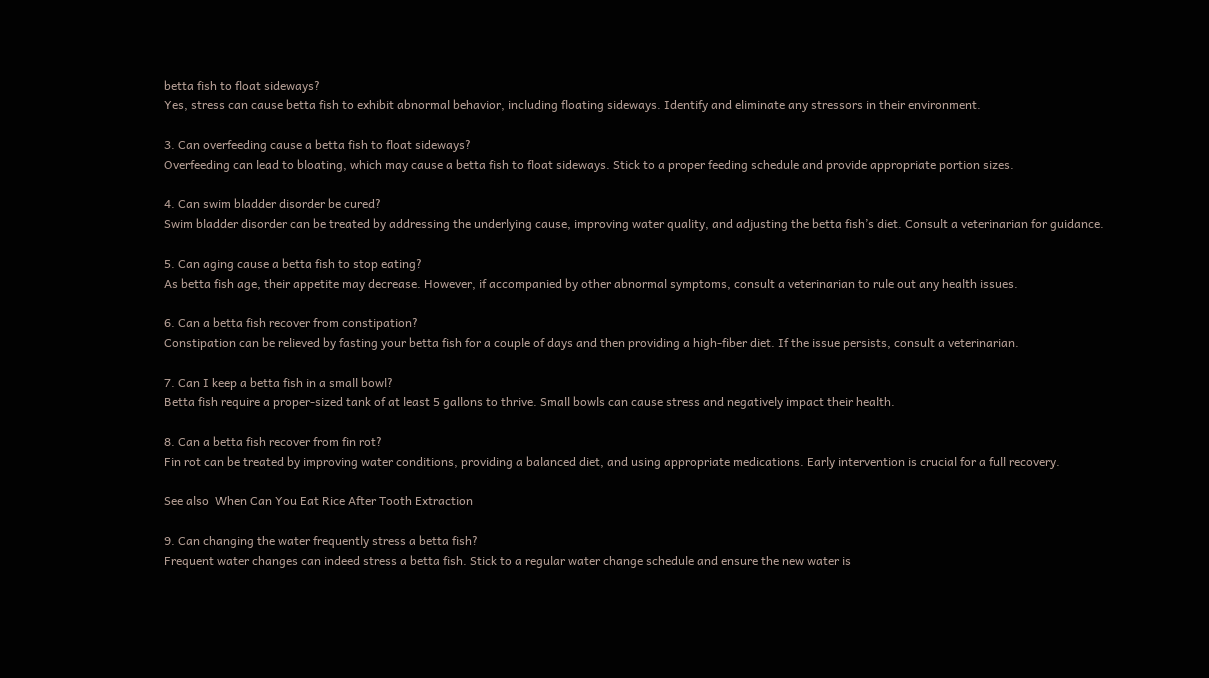betta fish to float sideways?
Yes, stress can cause betta fish to exhibit abnormal behavior, including floating sideways. Identify and eliminate any stressors in their environment.

3. Can overfeeding cause a betta fish to float sideways?
Overfeeding can lead to bloating, which may cause a betta fish to float sideways. Stick to a proper feeding schedule and provide appropriate portion sizes.

4. Can swim bladder disorder be cured?
Swim bladder disorder can be treated by addressing the underlying cause, improving water quality, and adjusting the betta fish’s diet. Consult a veterinarian for guidance.

5. Can aging cause a betta fish to stop eating?
As betta fish age, their appetite may decrease. However, if accompanied by other abnormal symptoms, consult a veterinarian to rule out any health issues.

6. Can a betta fish recover from constipation?
Constipation can be relieved by fasting your betta fish for a couple of days and then providing a high-fiber diet. If the issue persists, consult a veterinarian.

7. Can I keep a betta fish in a small bowl?
Betta fish require a proper-sized tank of at least 5 gallons to thrive. Small bowls can cause stress and negatively impact their health.

8. Can a betta fish recover from fin rot?
Fin rot can be treated by improving water conditions, providing a balanced diet, and using appropriate medications. Early intervention is crucial for a full recovery.

See also  When Can You Eat Rice After Tooth Extraction

9. Can changing the water frequently stress a betta fish?
Frequent water changes can indeed stress a betta fish. Stick to a regular water change schedule and ensure the new water is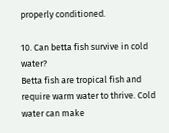properly conditioned.

10. Can betta fish survive in cold water?
Betta fish are tropical fish and require warm water to thrive. Cold water can make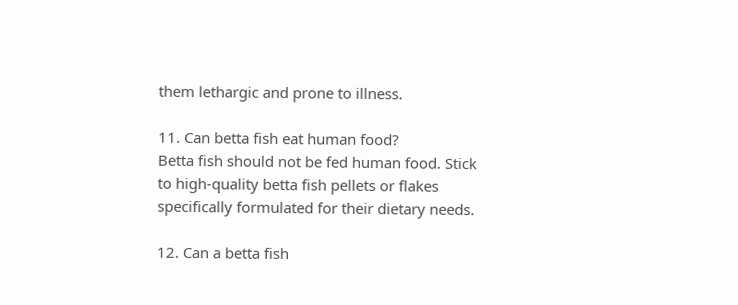them lethargic and prone to illness.

11. Can betta fish eat human food?
Betta fish should not be fed human food. Stick to high-quality betta fish pellets or flakes specifically formulated for their dietary needs.

12. Can a betta fish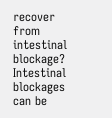recover from intestinal blockage?
Intestinal blockages can be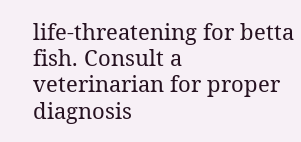life-threatening for betta fish. Consult a veterinarian for proper diagnosis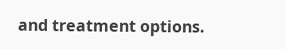and treatment options.